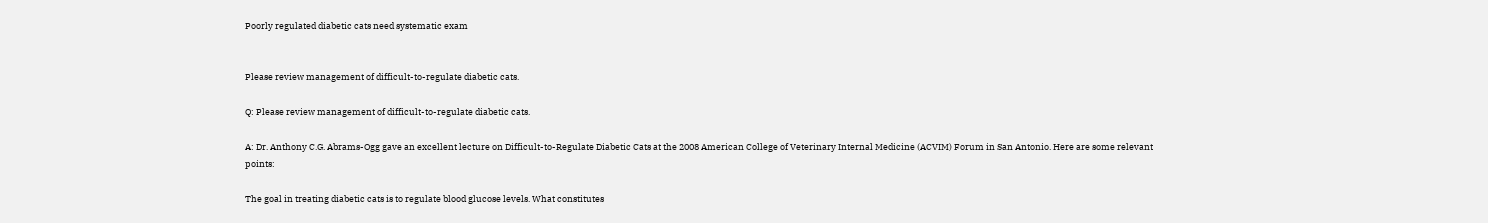Poorly regulated diabetic cats need systematic exam


Please review management of difficult-to-regulate diabetic cats.

Q: Please review management of difficult-to-regulate diabetic cats.

A: Dr. Anthony C.G. Abrams-Ogg gave an excellent lecture on Difficult-to-Regulate Diabetic Cats at the 2008 American College of Veterinary Internal Medicine (ACVIM) Forum in San Antonio. Here are some relevant points:

The goal in treating diabetic cats is to regulate blood glucose levels. What constitutes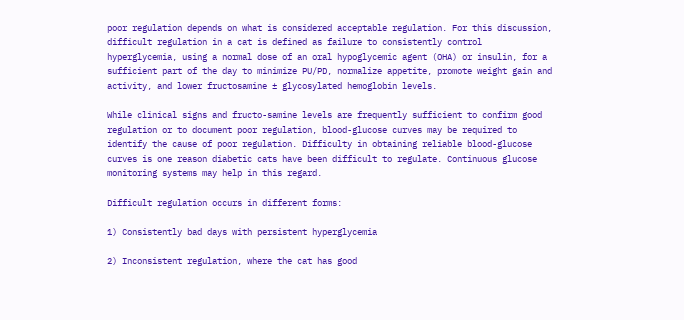poor regulation depends on what is considered acceptable regulation. For this discussion, difficult regulation in a cat is defined as failure to consistently control hyperglycemia, using a normal dose of an oral hypoglycemic agent (OHA) or insulin, for a sufficient part of the day to minimize PU/PD, normalize appetite, promote weight gain and activity, and lower fructosamine ± glycosylated hemoglobin levels.

While clinical signs and fructo-samine levels are frequently sufficient to confirm good regulation or to document poor regulation, blood-glucose curves may be required to identify the cause of poor regulation. Difficulty in obtaining reliable blood-glucose curves is one reason diabetic cats have been difficult to regulate. Continuous glucose monitoring systems may help in this regard.

Difficult regulation occurs in different forms:

1) Consistently bad days with persistent hyperglycemia

2) Inconsistent regulation, where the cat has good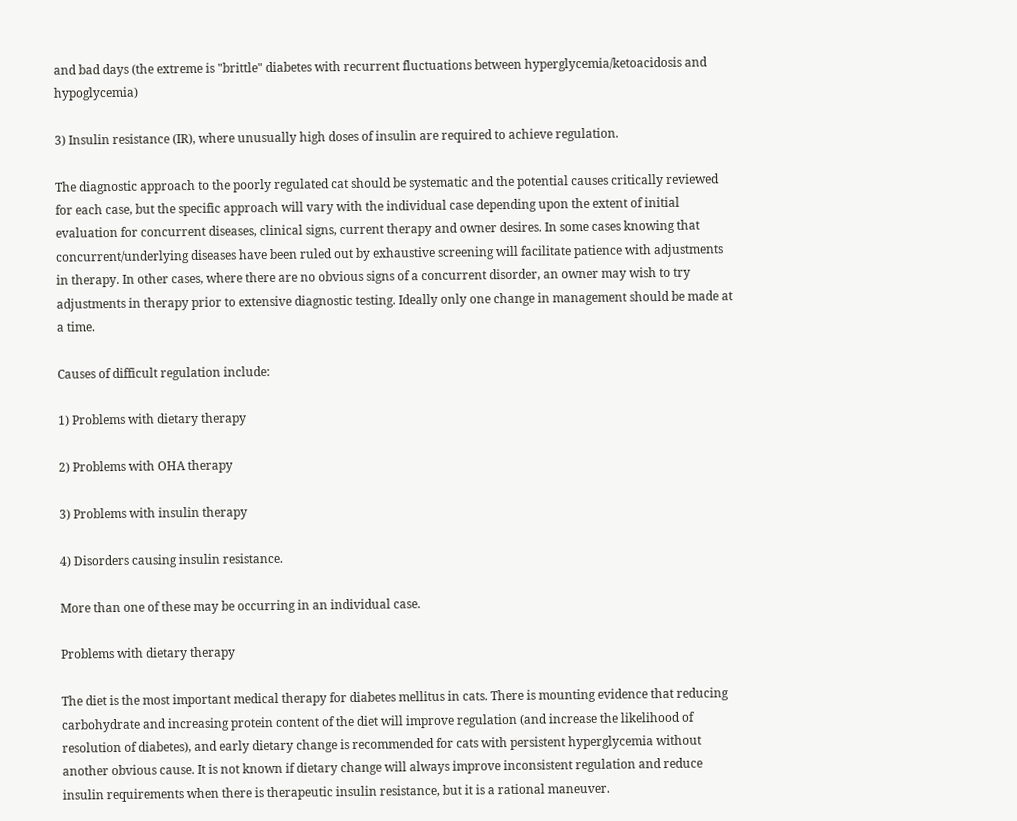and bad days (the extreme is "brittle" diabetes with recurrent fluctuations between hyperglycemia/ketoacidosis and hypoglycemia)

3) Insulin resistance (IR), where unusually high doses of insulin are required to achieve regulation.

The diagnostic approach to the poorly regulated cat should be systematic and the potential causes critically reviewed for each case, but the specific approach will vary with the individual case depending upon the extent of initial evaluation for concurrent diseases, clinical signs, current therapy and owner desires. In some cases knowing that concurrent/underlying diseases have been ruled out by exhaustive screening will facilitate patience with adjustments in therapy. In other cases, where there are no obvious signs of a concurrent disorder, an owner may wish to try adjustments in therapy prior to extensive diagnostic testing. Ideally only one change in management should be made at a time.

Causes of difficult regulation include:

1) Problems with dietary therapy

2) Problems with OHA therapy

3) Problems with insulin therapy

4) Disorders causing insulin resistance.

More than one of these may be occurring in an individual case.

Problems with dietary therapy

The diet is the most important medical therapy for diabetes mellitus in cats. There is mounting evidence that reducing carbohydrate and increasing protein content of the diet will improve regulation (and increase the likelihood of resolution of diabetes), and early dietary change is recommended for cats with persistent hyperglycemia without another obvious cause. It is not known if dietary change will always improve inconsistent regulation and reduce insulin requirements when there is therapeutic insulin resistance, but it is a rational maneuver.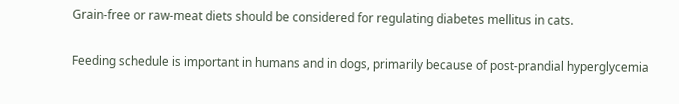Grain-free or raw-meat diets should be considered for regulating diabetes mellitus in cats.

Feeding schedule is important in humans and in dogs, primarily because of post-prandial hyperglycemia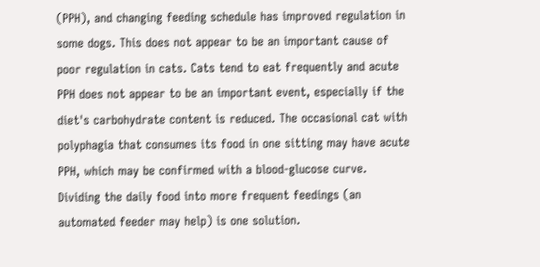(PPH), and changing feeding schedule has improved regulation in some dogs. This does not appear to be an important cause of poor regulation in cats. Cats tend to eat frequently and acute PPH does not appear to be an important event, especially if the diet's carbohydrate content is reduced. The occasional cat with polyphagia that consumes its food in one sitting may have acute PPH, which may be confirmed with a blood-glucose curve. Dividing the daily food into more frequent feedings (an automated feeder may help) is one solution.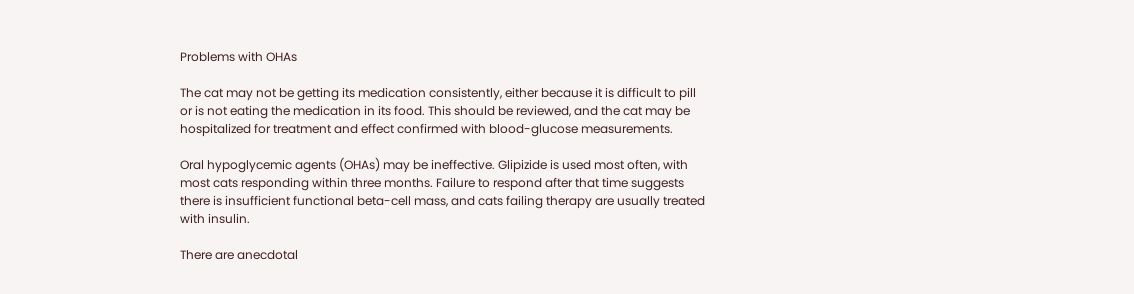Problems with OHAs

The cat may not be getting its medication consistently, either because it is difficult to pill or is not eating the medication in its food. This should be reviewed, and the cat may be hospitalized for treatment and effect confirmed with blood-glucose measurements.

Oral hypoglycemic agents (OHAs) may be ineffective. Glipizide is used most often, with most cats responding within three months. Failure to respond after that time suggests there is insufficient functional beta-cell mass, and cats failing therapy are usually treated with insulin.

There are anecdotal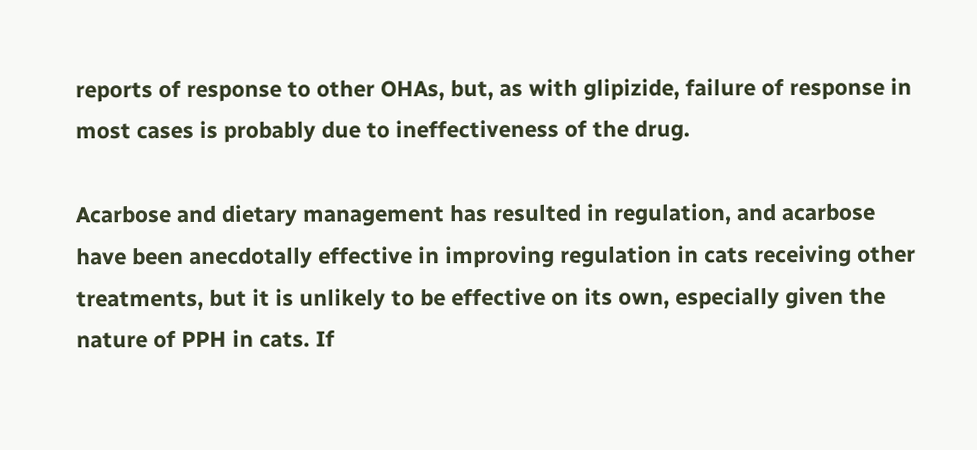reports of response to other OHAs, but, as with glipizide, failure of response in most cases is probably due to ineffectiveness of the drug.

Acarbose and dietary management has resulted in regulation, and acarbose have been anecdotally effective in improving regulation in cats receiving other treatments, but it is unlikely to be effective on its own, especially given the nature of PPH in cats. If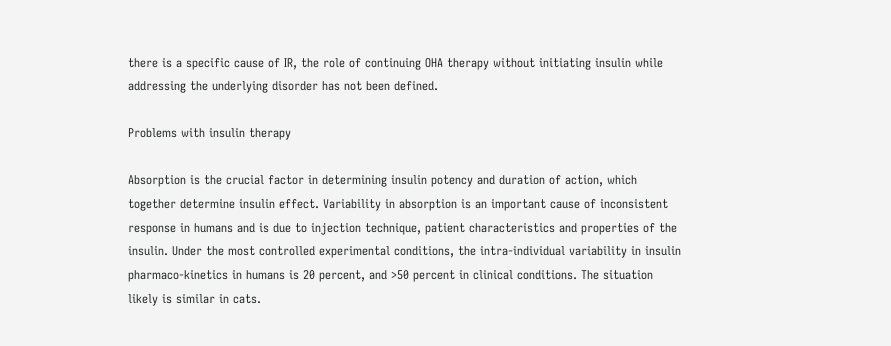there is a specific cause of IR, the role of continuing OHA therapy without initiating insulin while addressing the underlying disorder has not been defined.

Problems with insulin therapy

Absorption is the crucial factor in determining insulin potency and duration of action, which together determine insulin effect. Variability in absorption is an important cause of inconsistent response in humans and is due to injection technique, patient characteristics and properties of the insulin. Under the most controlled experimental conditions, the intra-individual variability in insulin pharmaco-kinetics in humans is 20 percent, and >50 percent in clinical conditions. The situation likely is similar in cats.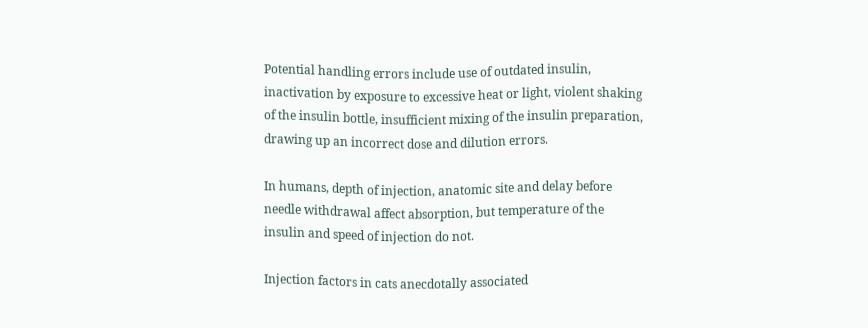Potential handling errors include use of outdated insulin, inactivation by exposure to excessive heat or light, violent shaking of the insulin bottle, insufficient mixing of the insulin preparation, drawing up an incorrect dose and dilution errors.

In humans, depth of injection, anatomic site and delay before needle withdrawal affect absorption, but temperature of the insulin and speed of injection do not.

Injection factors in cats anecdotally associated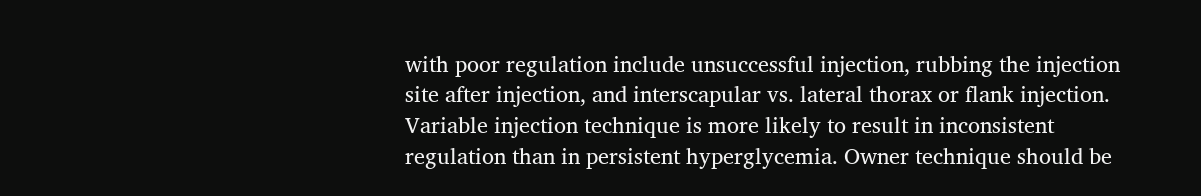with poor regulation include unsuccessful injection, rubbing the injection site after injection, and interscapular vs. lateral thorax or flank injection. Variable injection technique is more likely to result in inconsistent regulation than in persistent hyperglycemia. Owner technique should be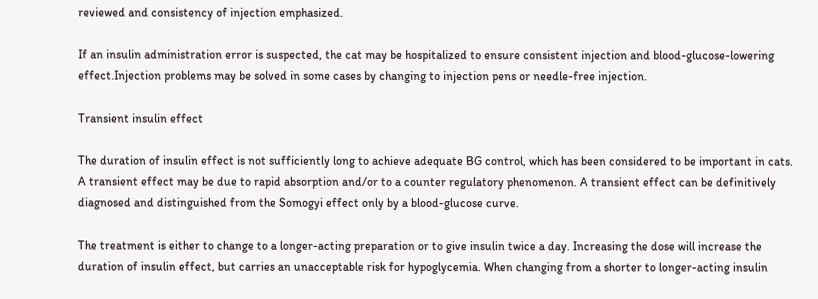reviewed and consistency of injection emphasized.

If an insulin administration error is suspected, the cat may be hospitalized to ensure consistent injection and blood-glucose-lowering effect.Injection problems may be solved in some cases by changing to injection pens or needle-free injection.

Transient insulin effect

The duration of insulin effect is not sufficiently long to achieve adequate BG control, which has been considered to be important in cats. A transient effect may be due to rapid absorption and/or to a counter regulatory phenomenon. A transient effect can be definitively diagnosed and distinguished from the Somogyi effect only by a blood-glucose curve.

The treatment is either to change to a longer-acting preparation or to give insulin twice a day. Increasing the dose will increase the duration of insulin effect, but carries an unacceptable risk for hypoglycemia. When changing from a shorter to longer-acting insulin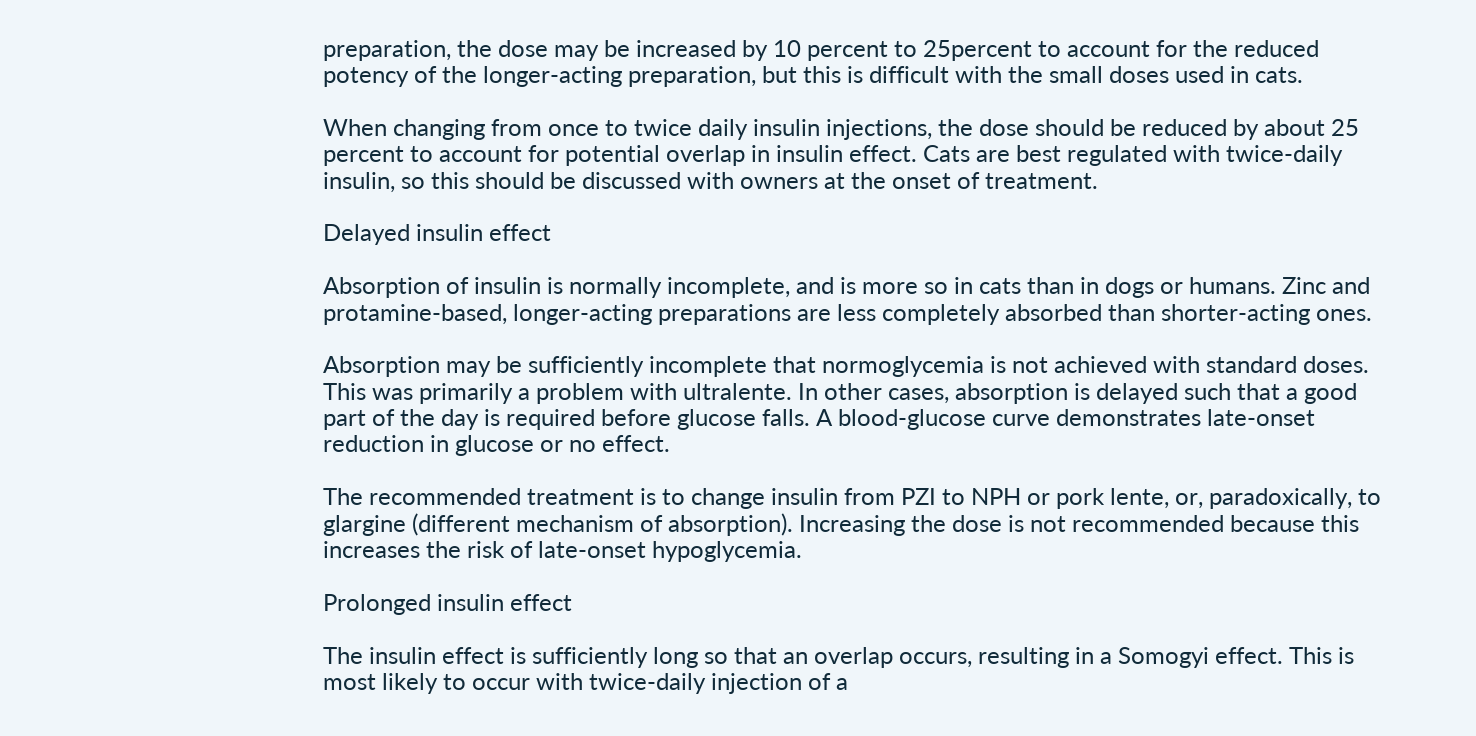preparation, the dose may be increased by 10 percent to 25percent to account for the reduced potency of the longer-acting preparation, but this is difficult with the small doses used in cats.

When changing from once to twice daily insulin injections, the dose should be reduced by about 25 percent to account for potential overlap in insulin effect. Cats are best regulated with twice-daily insulin, so this should be discussed with owners at the onset of treatment.

Delayed insulin effect

Absorption of insulin is normally incomplete, and is more so in cats than in dogs or humans. Zinc and protamine-based, longer-acting preparations are less completely absorbed than shorter-acting ones.

Absorption may be sufficiently incomplete that normoglycemia is not achieved with standard doses. This was primarily a problem with ultralente. In other cases, absorption is delayed such that a good part of the day is required before glucose falls. A blood-glucose curve demonstrates late-onset reduction in glucose or no effect.

The recommended treatment is to change insulin from PZI to NPH or pork lente, or, paradoxically, to glargine (different mechanism of absorption). Increasing the dose is not recommended because this increases the risk of late-onset hypoglycemia.

Prolonged insulin effect

The insulin effect is sufficiently long so that an overlap occurs, resulting in a Somogyi effect. This is most likely to occur with twice-daily injection of a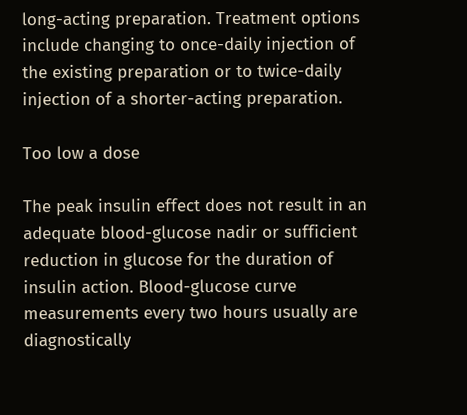long-acting preparation. Treatment options include changing to once-daily injection of the existing preparation or to twice-daily injection of a shorter-acting preparation.

Too low a dose

The peak insulin effect does not result in an adequate blood-glucose nadir or sufficient reduction in glucose for the duration of insulin action. Blood-glucose curve measurements every two hours usually are diagnostically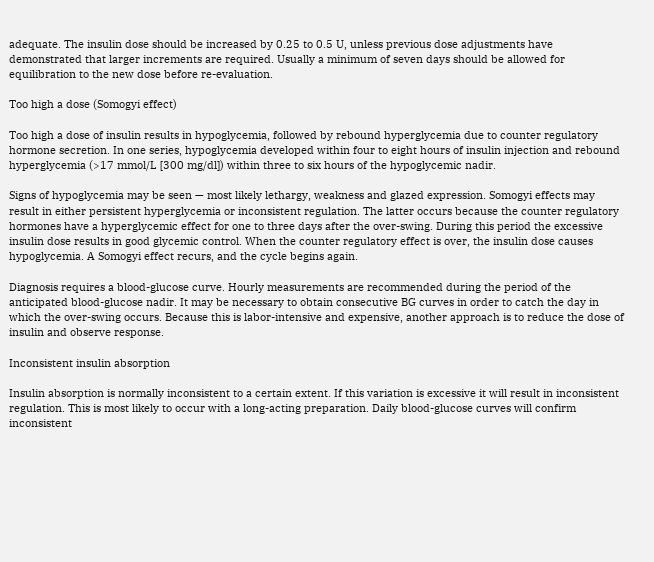adequate. The insulin dose should be increased by 0.25 to 0.5 U, unless previous dose adjustments have demonstrated that larger increments are required. Usually a minimum of seven days should be allowed for equilibration to the new dose before re-evaluation.

Too high a dose (Somogyi effect)

Too high a dose of insulin results in hypoglycemia, followed by rebound hyperglycemia due to counter regulatory hormone secretion. In one series, hypoglycemia developed within four to eight hours of insulin injection and rebound hyperglycemia (>17 mmol/L [300 mg/dl]) within three to six hours of the hypoglycemic nadir.

Signs of hypoglycemia may be seen — most likely lethargy, weakness and glazed expression. Somogyi effects may result in either persistent hyperglycemia or inconsistent regulation. The latter occurs because the counter regulatory hormones have a hyperglycemic effect for one to three days after the over-swing. During this period the excessive insulin dose results in good glycemic control. When the counter regulatory effect is over, the insulin dose causes hypoglycemia. A Somogyi effect recurs, and the cycle begins again.

Diagnosis requires a blood-glucose curve. Hourly measurements are recommended during the period of the anticipated blood-glucose nadir. It may be necessary to obtain consecutive BG curves in order to catch the day in which the over-swing occurs. Because this is labor-intensive and expensive, another approach is to reduce the dose of insulin and observe response.

Inconsistent insulin absorption

Insulin absorption is normally inconsistent to a certain extent. If this variation is excessive it will result in inconsistent regulation. This is most likely to occur with a long-acting preparation. Daily blood-glucose curves will confirm inconsistent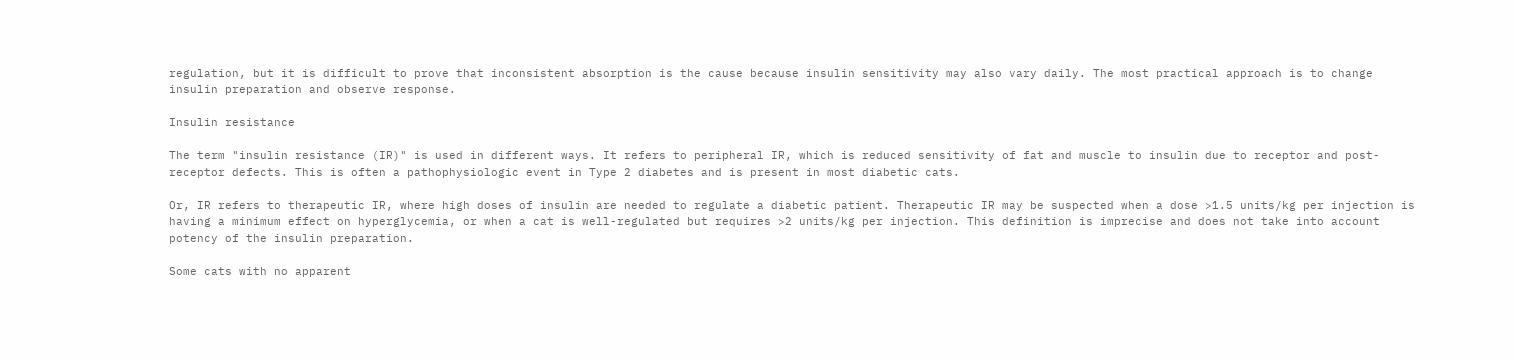regulation, but it is difficult to prove that inconsistent absorption is the cause because insulin sensitivity may also vary daily. The most practical approach is to change insulin preparation and observe response.

Insulin resistance

The term "insulin resistance (IR)" is used in different ways. It refers to peripheral IR, which is reduced sensitivity of fat and muscle to insulin due to receptor and post-receptor defects. This is often a pathophysiologic event in Type 2 diabetes and is present in most diabetic cats.

Or, IR refers to therapeutic IR, where high doses of insulin are needed to regulate a diabetic patient. Therapeutic IR may be suspected when a dose >1.5 units/kg per injection is having a minimum effect on hyperglycemia, or when a cat is well-regulated but requires >2 units/kg per injection. This definition is imprecise and does not take into account potency of the insulin preparation.

Some cats with no apparent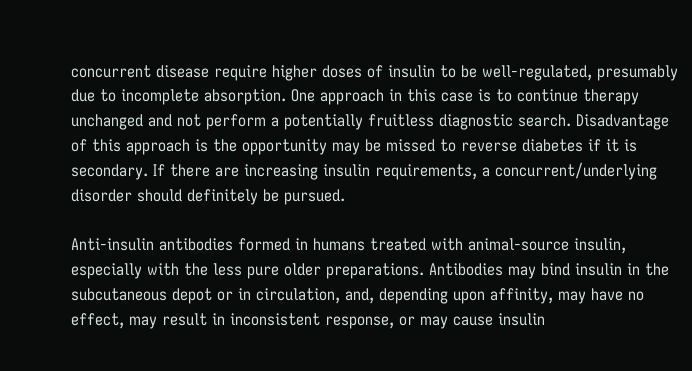concurrent disease require higher doses of insulin to be well-regulated, presumably due to incomplete absorption. One approach in this case is to continue therapy unchanged and not perform a potentially fruitless diagnostic search. Disadvantage of this approach is the opportunity may be missed to reverse diabetes if it is secondary. If there are increasing insulin requirements, a concurrent/underlying disorder should definitely be pursued.

Anti-insulin antibodies formed in humans treated with animal-source insulin, especially with the less pure older preparations. Antibodies may bind insulin in the subcutaneous depot or in circulation, and, depending upon affinity, may have no effect, may result in inconsistent response, or may cause insulin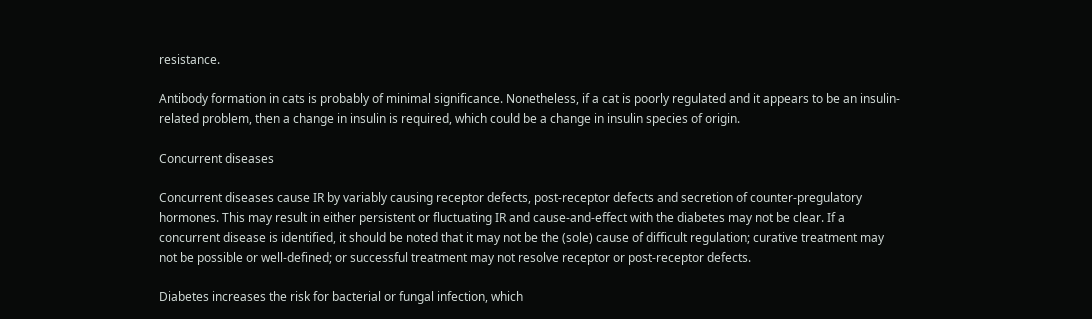resistance.

Antibody formation in cats is probably of minimal significance. Nonetheless, if a cat is poorly regulated and it appears to be an insulin-related problem, then a change in insulin is required, which could be a change in insulin species of origin.

Concurrent diseases

Concurrent diseases cause IR by variably causing receptor defects, post-receptor defects and secretion of counter-pregulatory hormones. This may result in either persistent or fluctuating IR and cause-and-effect with the diabetes may not be clear. If a concurrent disease is identified, it should be noted that it may not be the (sole) cause of difficult regulation; curative treatment may not be possible or well-defined; or successful treatment may not resolve receptor or post-receptor defects.

Diabetes increases the risk for bacterial or fungal infection, which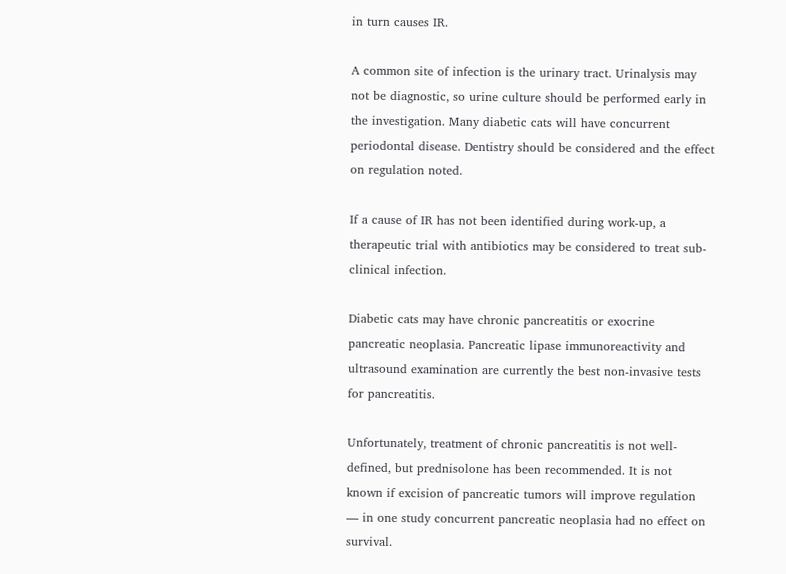in turn causes IR.

A common site of infection is the urinary tract. Urinalysis may not be diagnostic, so urine culture should be performed early in the investigation. Many diabetic cats will have concurrent periodontal disease. Dentistry should be considered and the effect on regulation noted.

If a cause of IR has not been identified during work-up, a therapeutic trial with antibiotics may be considered to treat sub-clinical infection.

Diabetic cats may have chronic pancreatitis or exocrine pancreatic neoplasia. Pancreatic lipase immunoreactivity and ultrasound examination are currently the best non-invasive tests for pancreatitis.

Unfortunately, treatment of chronic pancreatitis is not well-defined, but prednisolone has been recommended. It is not known if excision of pancreatic tumors will improve regulation — in one study concurrent pancreatic neoplasia had no effect on survival.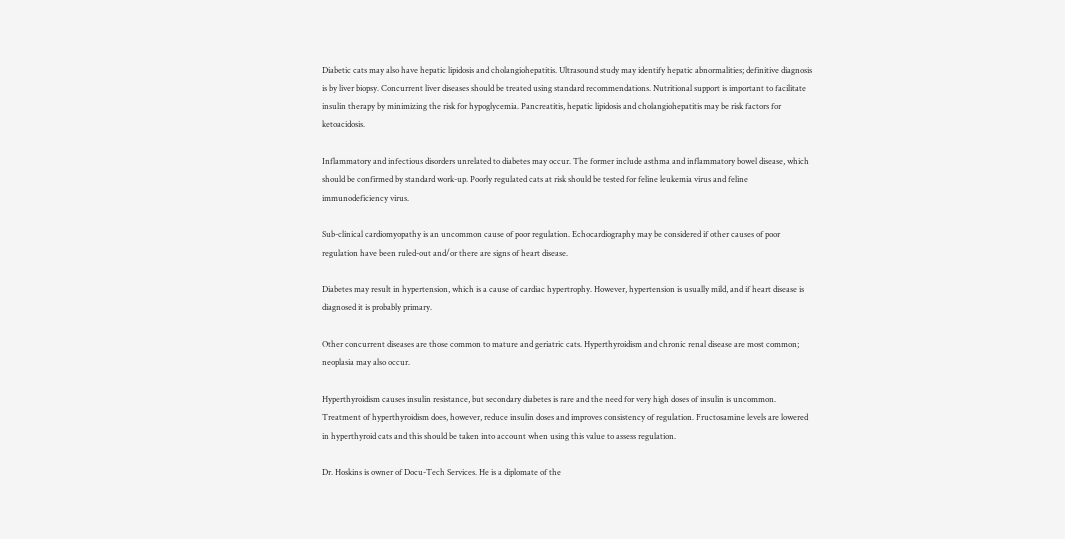Diabetic cats may also have hepatic lipidosis and cholangiohepatitis. Ultrasound study may identify hepatic abnormalities; definitive diagnosis is by liver biopsy. Concurrent liver diseases should be treated using standard recommendations. Nutritional support is important to facilitate insulin therapy by minimizing the risk for hypoglycemia. Pancreatitis, hepatic lipidosis and cholangiohepatitis may be risk factors for ketoacidosis.

Inflammatory and infectious disorders unrelated to diabetes may occur. The former include asthma and inflammatory bowel disease, which should be confirmed by standard work-up. Poorly regulated cats at risk should be tested for feline leukemia virus and feline immunodeficiency virus.

Sub-clinical cardiomyopathy is an uncommon cause of poor regulation. Echocardiography may be considered if other causes of poor regulation have been ruled-out and/or there are signs of heart disease.

Diabetes may result in hypertension, which is a cause of cardiac hypertrophy. However, hypertension is usually mild, and if heart disease is diagnosed it is probably primary.

Other concurrent diseases are those common to mature and geriatric cats. Hyperthyroidism and chronic renal disease are most common; neoplasia may also occur.

Hyperthyroidism causes insulin resistance, but secondary diabetes is rare and the need for very high doses of insulin is uncommon. Treatment of hyperthyroidism does, however, reduce insulin doses and improves consistency of regulation. Fructosamine levels are lowered in hyperthyroid cats and this should be taken into account when using this value to assess regulation.

Dr. Hoskins is owner of Docu-Tech Services. He is a diplomate of the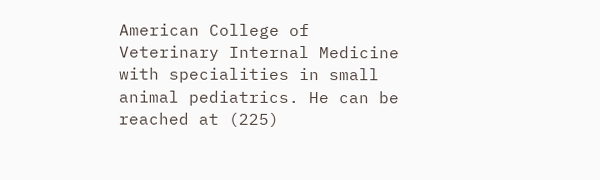American College of Veterinary Internal Medicine with specialities in small animal pediatrics. He can be reached at (225)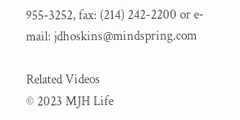955-3252, fax: (214) 242-2200 or e-mail: jdhoskins@mindspring.com

Related Videos
© 2023 MJH Life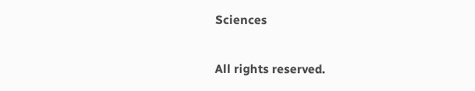Sciences

All rights reserved.